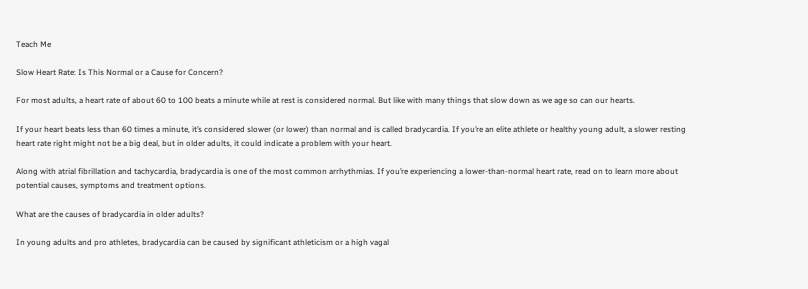Teach Me

Slow Heart Rate: Is This Normal or a Cause for Concern?

For most adults, a heart rate of about 60 to 100 beats a minute while at rest is considered normal. But like with many things that slow down as we age so can our hearts.

If your heart beats less than 60 times a minute, it’s considered slower (or lower) than normal and is called bradycardia. If you’re an elite athlete or healthy young adult, a slower resting heart rate right might not be a big deal, but in older adults, it could indicate a problem with your heart.

Along with atrial fibrillation and tachycardia, bradycardia is one of the most common arrhythmias. If you’re experiencing a lower-than-normal heart rate, read on to learn more about potential causes, symptoms and treatment options.

What are the causes of bradycardia in older adults?

In young adults and pro athletes, bradycardia can be caused by significant athleticism or a high vagal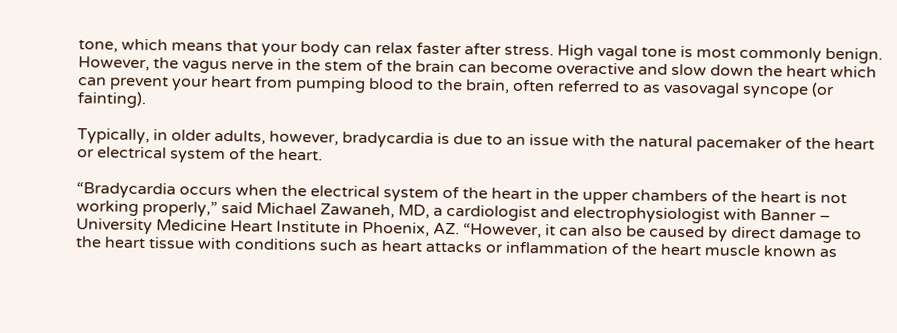tone, which means that your body can relax faster after stress. High vagal tone is most commonly benign. However, the vagus nerve in the stem of the brain can become overactive and slow down the heart which can prevent your heart from pumping blood to the brain, often referred to as vasovagal syncope (or fainting).

Typically, in older adults, however, bradycardia is due to an issue with the natural pacemaker of the heart or electrical system of the heart.

“Bradycardia occurs when the electrical system of the heart in the upper chambers of the heart is not working properly,” said Michael Zawaneh, MD, a cardiologist and electrophysiologist with Banner – University Medicine Heart Institute in Phoenix, AZ. “However, it can also be caused by direct damage to the heart tissue with conditions such as heart attacks or inflammation of the heart muscle known as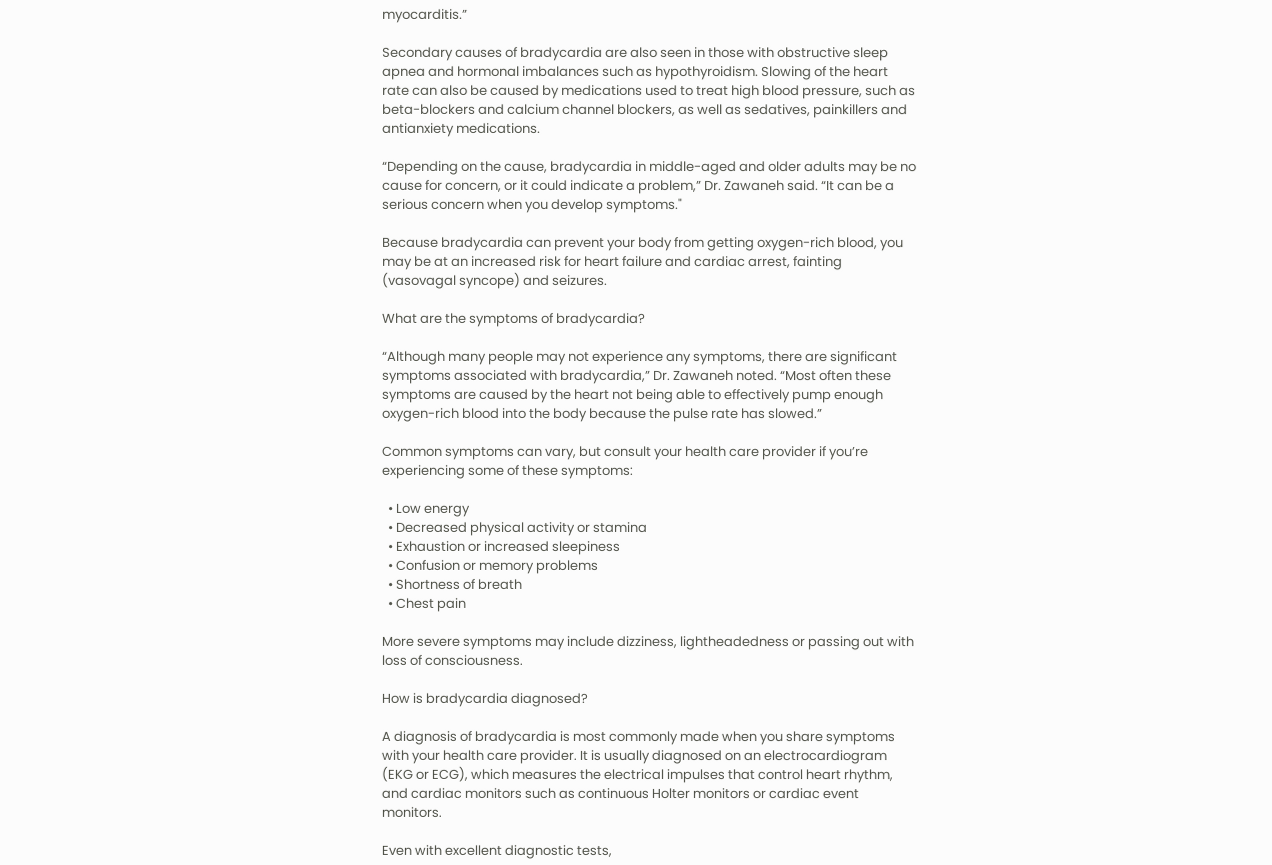myocarditis.”

Secondary causes of bradycardia are also seen in those with obstructive sleep apnea and hormonal imbalances such as hypothyroidism. Slowing of the heart rate can also be caused by medications used to treat high blood pressure, such as beta-blockers and calcium channel blockers, as well as sedatives, painkillers and antianxiety medications.

“Depending on the cause, bradycardia in middle-aged and older adults may be no cause for concern, or it could indicate a problem,” Dr. Zawaneh said. “It can be a serious concern when you develop symptoms."

Because bradycardia can prevent your body from getting oxygen-rich blood, you may be at an increased risk for heart failure and cardiac arrest, fainting (vasovagal syncope) and seizures.

What are the symptoms of bradycardia?

“Although many people may not experience any symptoms, there are significant symptoms associated with bradycardia,” Dr. Zawaneh noted. “Most often these symptoms are caused by the heart not being able to effectively pump enough oxygen-rich blood into the body because the pulse rate has slowed.”

Common symptoms can vary, but consult your health care provider if you’re experiencing some of these symptoms:

  • Low energy
  • Decreased physical activity or stamina
  • Exhaustion or increased sleepiness
  • Confusion or memory problems
  • Shortness of breath
  • Chest pain

More severe symptoms may include dizziness, lightheadedness or passing out with loss of consciousness.

How is bradycardia diagnosed?

A diagnosis of bradycardia is most commonly made when you share symptoms with your health care provider. It is usually diagnosed on an electrocardiogram (EKG or ECG), which measures the electrical impulses that control heart rhythm, and cardiac monitors such as continuous Holter monitors or cardiac event monitors.

Even with excellent diagnostic tests,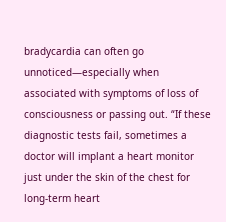bradycardia can often go unnoticed—especially when associated with symptoms of loss of consciousness or passing out. “If these diagnostic tests fail, sometimes a doctor will implant a heart monitor just under the skin of the chest for long-term heart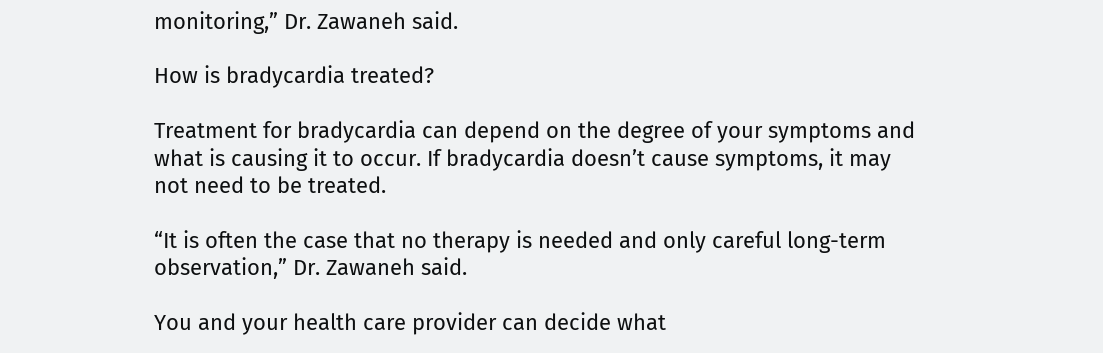monitoring,” Dr. Zawaneh said.

How is bradycardia treated?

Treatment for bradycardia can depend on the degree of your symptoms and what is causing it to occur. If bradycardia doesn’t cause symptoms, it may not need to be treated.

“It is often the case that no therapy is needed and only careful long-term observation,” Dr. Zawaneh said.

You and your health care provider can decide what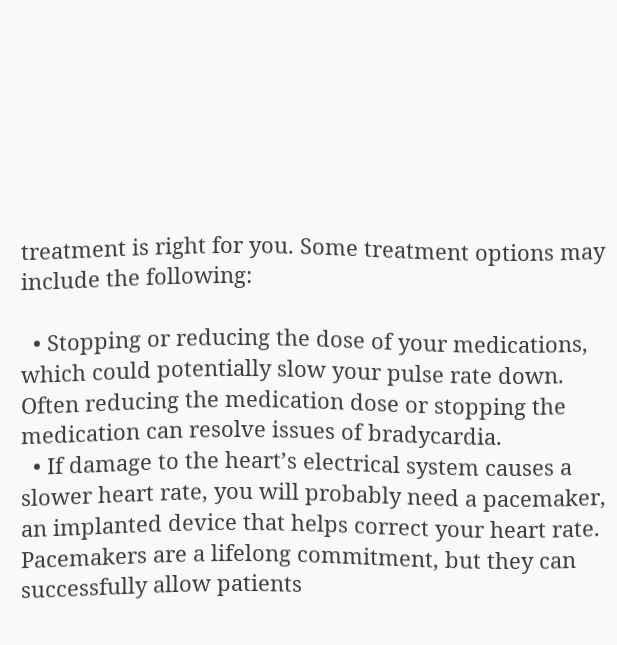treatment is right for you. Some treatment options may include the following:

  • Stopping or reducing the dose of your medications, which could potentially slow your pulse rate down. Often reducing the medication dose or stopping the medication can resolve issues of bradycardia.
  • If damage to the heart’s electrical system causes a slower heart rate, you will probably need a pacemaker, an implanted device that helps correct your heart rate. Pacemakers are a lifelong commitment, but they can successfully allow patients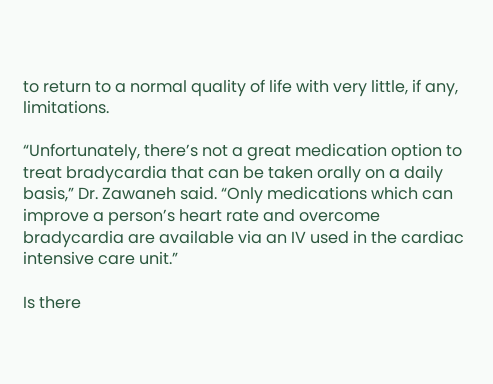to return to a normal quality of life with very little, if any, limitations.

“Unfortunately, there’s not a great medication option to treat bradycardia that can be taken orally on a daily basis,” Dr. Zawaneh said. “Only medications which can improve a person’s heart rate and overcome bradycardia are available via an IV used in the cardiac intensive care unit.”

Is there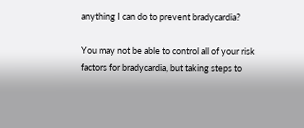anything I can do to prevent bradycardia?

You may not be able to control all of your risk factors for bradycardia, but taking steps to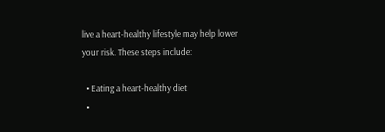live a heart-healthy lifestyle may help lower your risk. These steps include:

  • Eating a heart-healthy diet
  •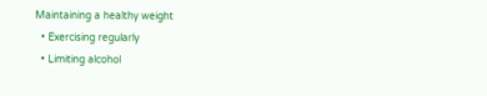Maintaining a healthy weight
  • Exercising regularly
  • Limiting alcohol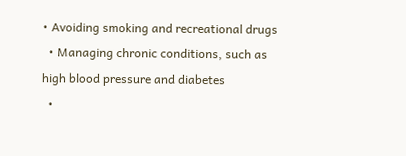• Avoiding smoking and recreational drugs
  • Managing chronic conditions, such as high blood pressure and diabetes
  •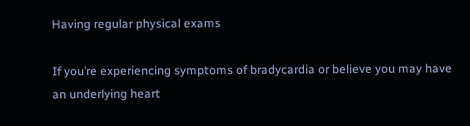Having regular physical exams

If you’re experiencing symptoms of bradycardia or believe you may have an underlying heart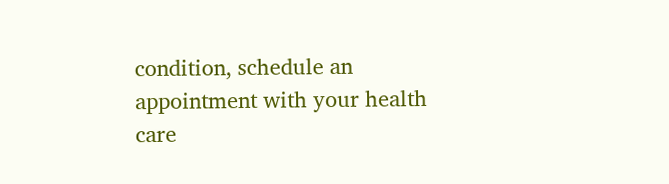condition, schedule an appointment with your health care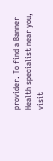provider. To find a Banner Health specialist near you, visit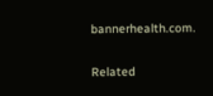bannerhealth.com.

Related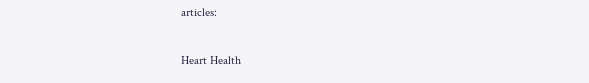articles:

Heart Health